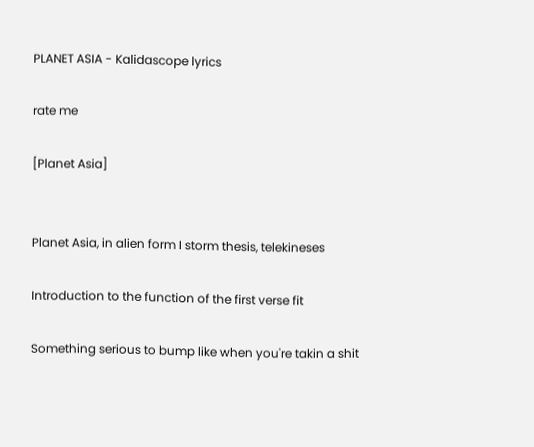PLANET ASIA - Kalidascope lyrics

rate me

[Planet Asia]


Planet Asia, in alien form I storm thesis, telekineses

Introduction to the function of the first verse fit

Something serious to bump like when you're takin a shit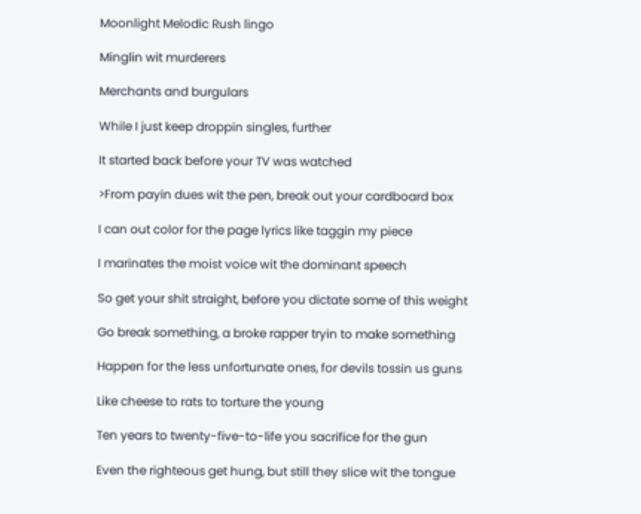Moonlight Melodic Rush lingo

Minglin wit murderers

Merchants and burgulars

While I just keep droppin singles, further

It started back before your TV was watched

>From payin dues wit the pen, break out your cardboard box

I can out color for the page lyrics like taggin my piece

I marinates the moist voice wit the dominant speech

So get your shit straight, before you dictate some of this weight

Go break something, a broke rapper tryin to make something

Happen for the less unfortunate ones, for devils tossin us guns

Like cheese to rats to torture the young

Ten years to twenty-five-to-life you sacrifice for the gun

Even the righteous get hung, but still they slice wit the tongue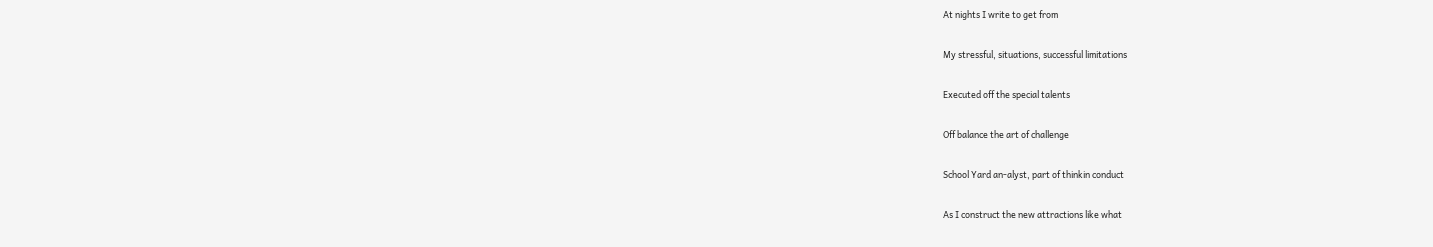At nights I write to get from

My stressful, situations, successful limitations

Executed off the special talents

Off balance the art of challenge

School Yard an-alyst, part of thinkin conduct

As I construct the new attractions like what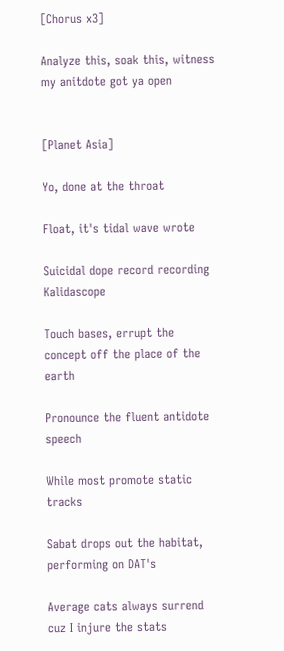[Chorus x3]

Analyze this, soak this, witness my anitdote got ya open


[Planet Asia]

Yo, done at the throat

Float, it's tidal wave wrote

Suicidal dope record recording Kalidascope

Touch bases, errupt the concept off the place of the earth

Pronounce the fluent antidote speech

While most promote static tracks

Sabat drops out the habitat, performing on DAT's

Average cats always surrend cuz I injure the stats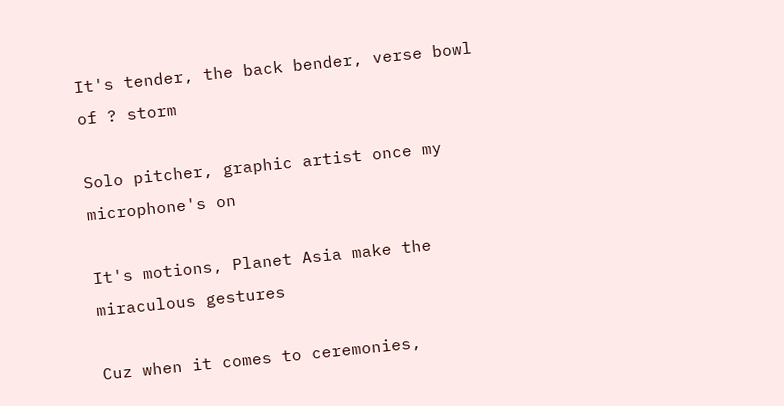It's tender, the back bender, verse bowl of ? storm

Solo pitcher, graphic artist once my microphone's on

It's motions, Planet Asia make the miraculous gestures

Cuz when it comes to ceremonies,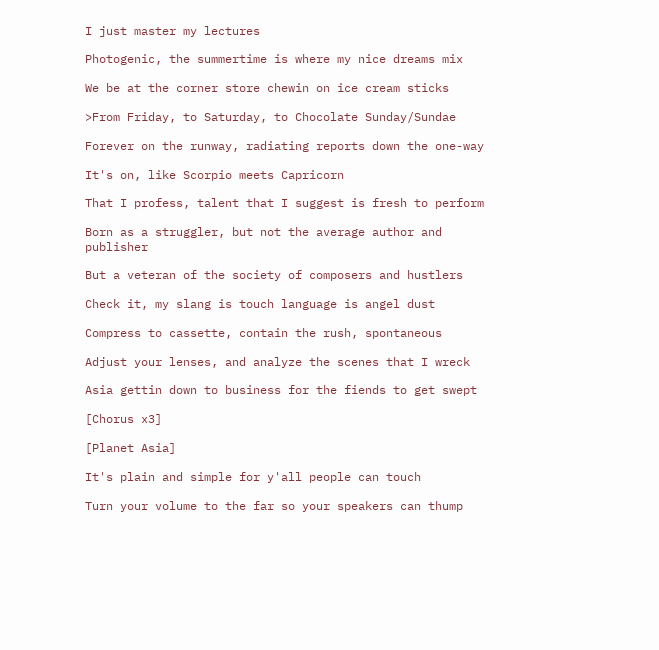I just master my lectures

Photogenic, the summertime is where my nice dreams mix

We be at the corner store chewin on ice cream sticks

>From Friday, to Saturday, to Chocolate Sunday/Sundae

Forever on the runway, radiating reports down the one-way

It's on, like Scorpio meets Capricorn

That I profess, talent that I suggest is fresh to perform

Born as a struggler, but not the average author and publisher

But a veteran of the society of composers and hustlers

Check it, my slang is touch language is angel dust

Compress to cassette, contain the rush, spontaneous

Adjust your lenses, and analyze the scenes that I wreck

Asia gettin down to business for the fiends to get swept

[Chorus x3]

[Planet Asia]

It's plain and simple for y'all people can touch

Turn your volume to the far so your speakers can thump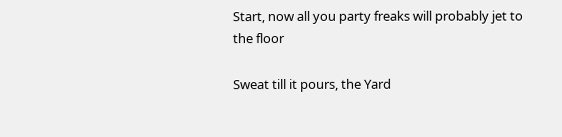Start, now all you party freaks will probably jet to the floor

Sweat till it pours, the Yard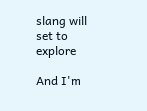slang will set to explore

And I'm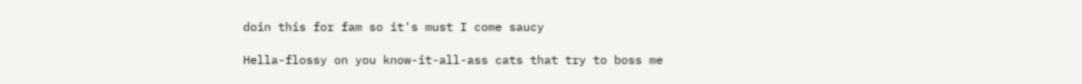doin this for fam so it's must I come saucy

Hella-flossy on you know-it-all-ass cats that try to boss me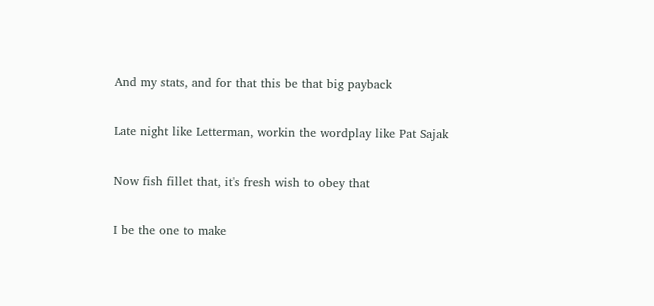And my stats, and for that this be that big payback

Late night like Letterman, workin the wordplay like Pat Sajak

Now fish fillet that, it's fresh wish to obey that

I be the one to make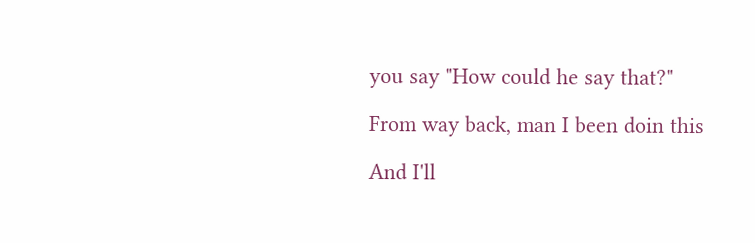you say "How could he say that?"

From way back, man I been doin this

And I'll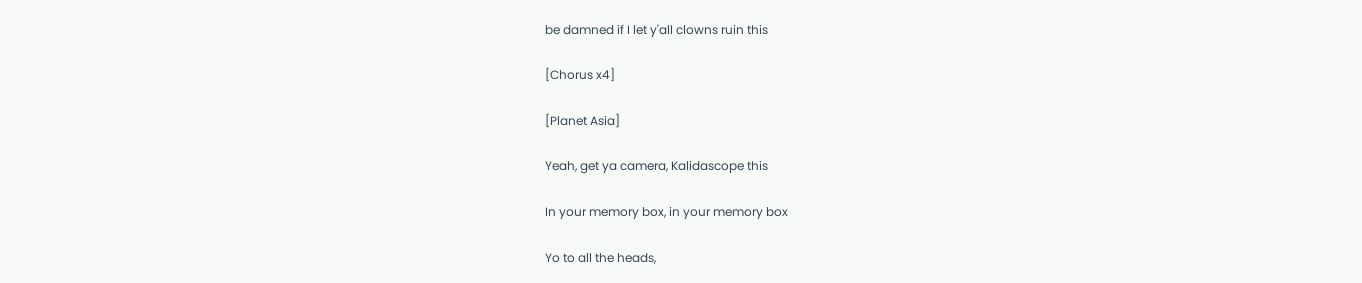be damned if I let y'all clowns ruin this

[Chorus x4]

[Planet Asia]

Yeah, get ya camera, Kalidascope this

In your memory box, in your memory box

Yo to all the heads,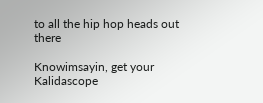to all the hip hop heads out there

Knowimsayin, get your Kalidascope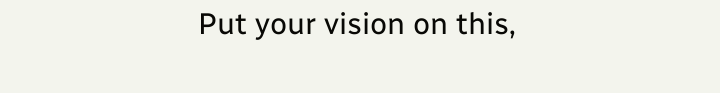Put your vision on this,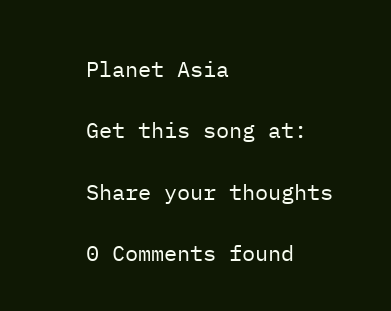Planet Asia

Get this song at:

Share your thoughts

0 Comments found